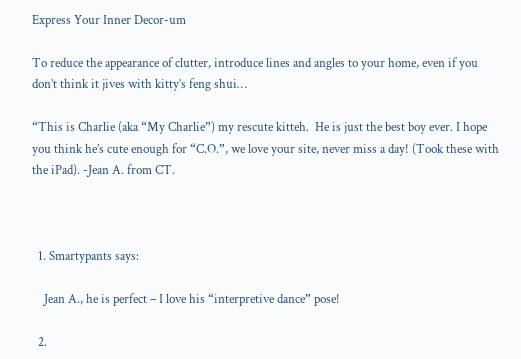Express Your Inner Decor-um

To reduce the appearance of clutter, introduce lines and angles to your home, even if you don’t think it jives with kitty’s feng shui…

“This is Charlie (aka “My Charlie”) my rescute kitteh.  He is just the best boy ever. I hope you think he’s cute enough for “C.O.”, we love your site, never miss a day! (Took these with the iPad). -Jean A. from CT.



  1. Smartypants says:

    Jean A., he is perfect – I love his “interpretive dance” pose!

  2.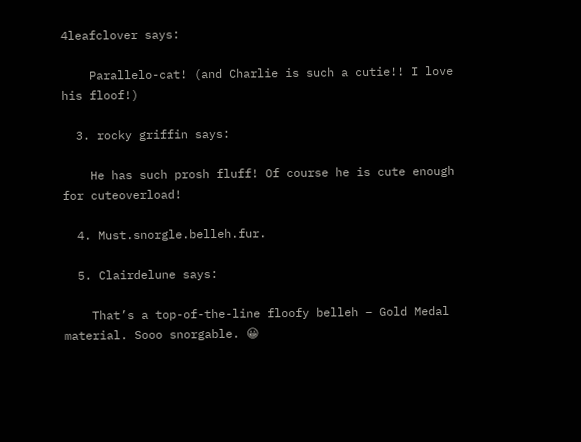4leafclover says:

    Parallelo-cat! (and Charlie is such a cutie!! I love his floof!)

  3. rocky griffin says:

    He has such prosh fluff! Of course he is cute enough for cuteoverload!

  4. Must.snorgle.belleh.fur.

  5. Clairdelune says:

    That’s a top-of-the-line floofy belleh – Gold Medal material. Sooo snorgable. 😀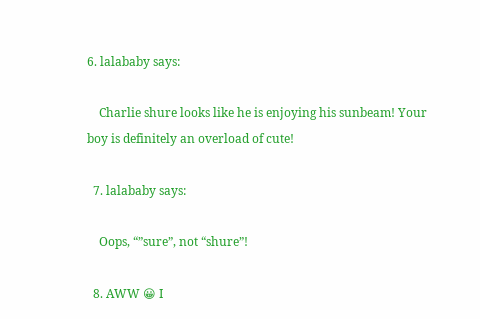6. lalababy says:

    Charlie shure looks like he is enjoying his sunbeam! Your boy is definitely an overload of cute!

  7. lalababy says:

    Oops, “”sure”, not “shure”!

  8. AWW 😀 I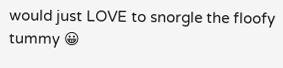would just LOVE to snorgle the floofy tummy 😀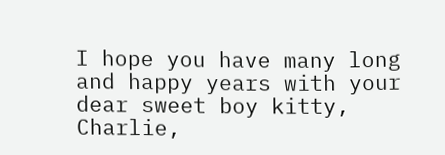I hope you have many long and happy years with your dear sweet boy kitty, Charlie,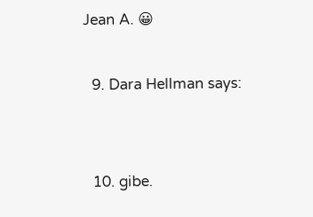Jean A. 😀

  9. Dara Hellman says:


  10. gibe.